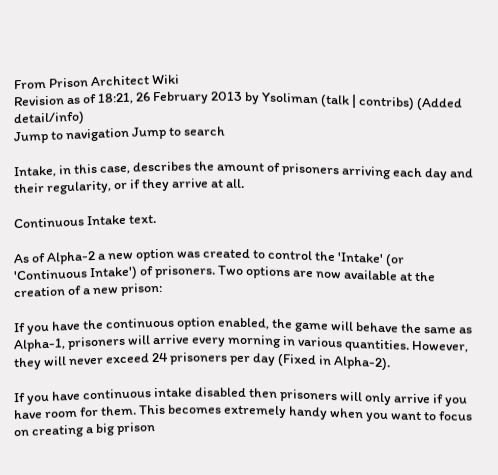From Prison Architect Wiki
Revision as of 18:21, 26 February 2013 by Ysoliman (talk | contribs) (Added detail/info)
Jump to navigation Jump to search

Intake, in this case, describes the amount of prisoners arriving each day and their regularity, or if they arrive at all.

Continuous Intake text.

As of Alpha-2 a new option was created to control the 'Intake' (or 'Continuous Intake') of prisoners. Two options are now available at the creation of a new prison:

If you have the continuous option enabled, the game will behave the same as Alpha-1, prisoners will arrive every morning in various quantities. However, they will never exceed 24 prisoners per day (Fixed in Alpha-2).

If you have continuous intake disabled then prisoners will only arrive if you have room for them. This becomes extremely handy when you want to focus on creating a big prison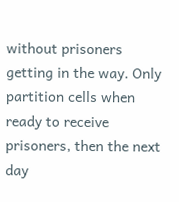without prisoners getting in the way. Only partition cells when ready to receive prisoners, then the next day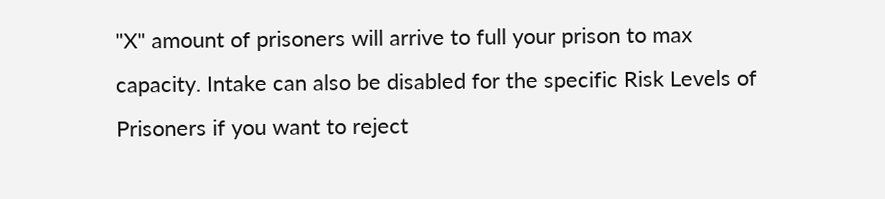"X" amount of prisoners will arrive to full your prison to max capacity. Intake can also be disabled for the specific Risk Levels of Prisoners if you want to reject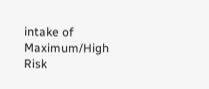intake of Maximum/High Risk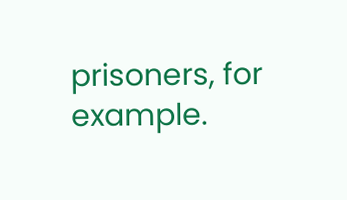prisoners, for example.